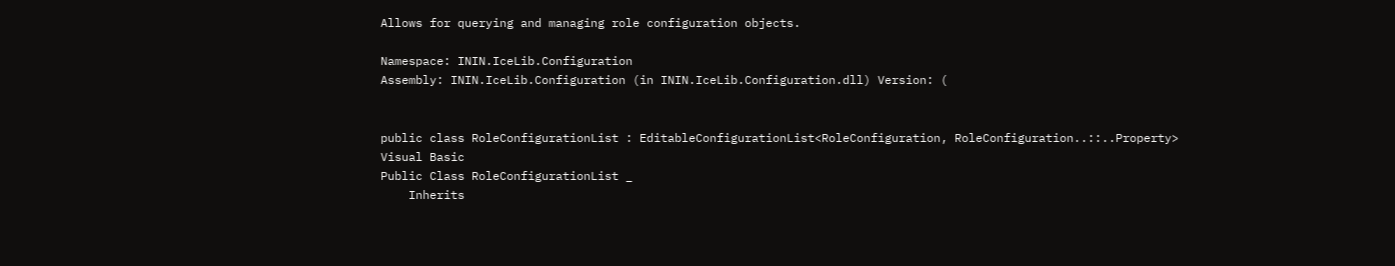Allows for querying and managing role configuration objects.

Namespace: ININ.IceLib.Configuration
Assembly: ININ.IceLib.Configuration (in ININ.IceLib.Configuration.dll) Version: (


public class RoleConfigurationList : EditableConfigurationList<RoleConfiguration, RoleConfiguration..::..Property>
Visual Basic
Public Class RoleConfigurationList _
    Inherits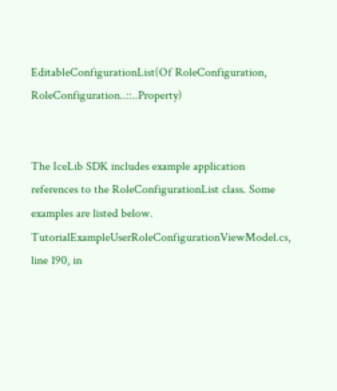EditableConfigurationList(Of RoleConfiguration, RoleConfiguration..::..Property)


The IceLib SDK includes example application references to the RoleConfigurationList class. Some examples are listed below.
TutorialExampleUserRoleConfigurationViewModel.cs, line 190, in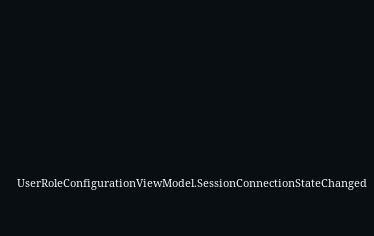UserRoleConfigurationViewModel.SessionConnectionStateChanged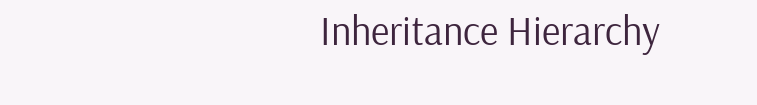Inheritance Hierarchy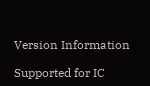Version Information

Supported for IC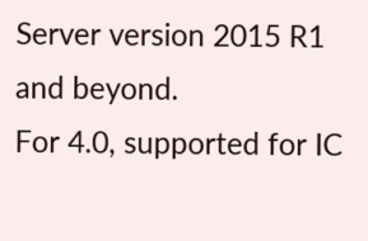Server version 2015 R1 and beyond.
For 4.0, supported for IC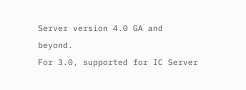Server version 4.0 GA and beyond.
For 3.0, supported for IC Server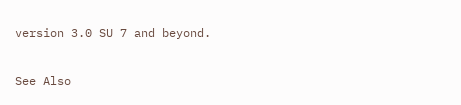version 3.0 SU 7 and beyond.

See Also